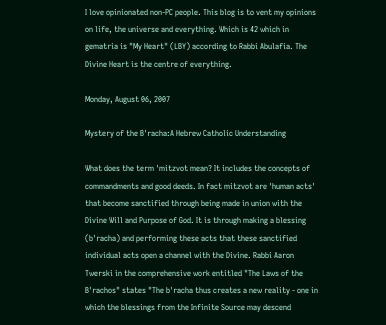I love opinionated non-PC people. This blog is to vent my opinions on life, the universe and everything. Which is 42 which in gematria is "My Heart" (LBY) according to Rabbi Abulafia. The Divine Heart is the centre of everything.

Monday, August 06, 2007

Mystery of the B'racha:A Hebrew Catholic Understanding

What does the term 'mitzvot mean? It includes the concepts of commandments and good deeds. In fact mitzvot are 'human acts' that become sanctified through being made in union with the Divine Will and Purpose of God. It is through making a blessing (b'racha) and performing these acts that these sanctified individual acts open a channel with the Divine. Rabbi Aaron Twerski in the comprehensive work entitled "The Laws of the B'rachos" states "The b'racha thus creates a new reality - one in which the blessings from the Infinite Source may descend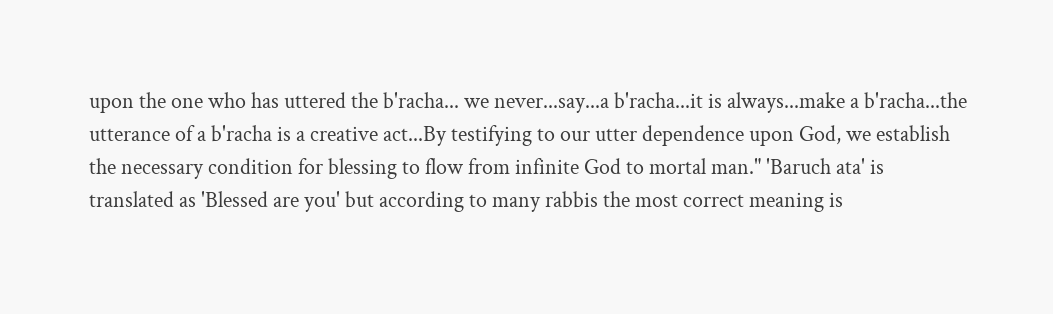upon the one who has uttered the b'racha... we never...say...a b'racha...it is always...make a b'racha...the utterance of a b'racha is a creative act...By testifying to our utter dependence upon God, we establish the necessary condition for blessing to flow from infinite God to mortal man." 'Baruch ata' is translated as 'Blessed are you' but according to many rabbis the most correct meaning is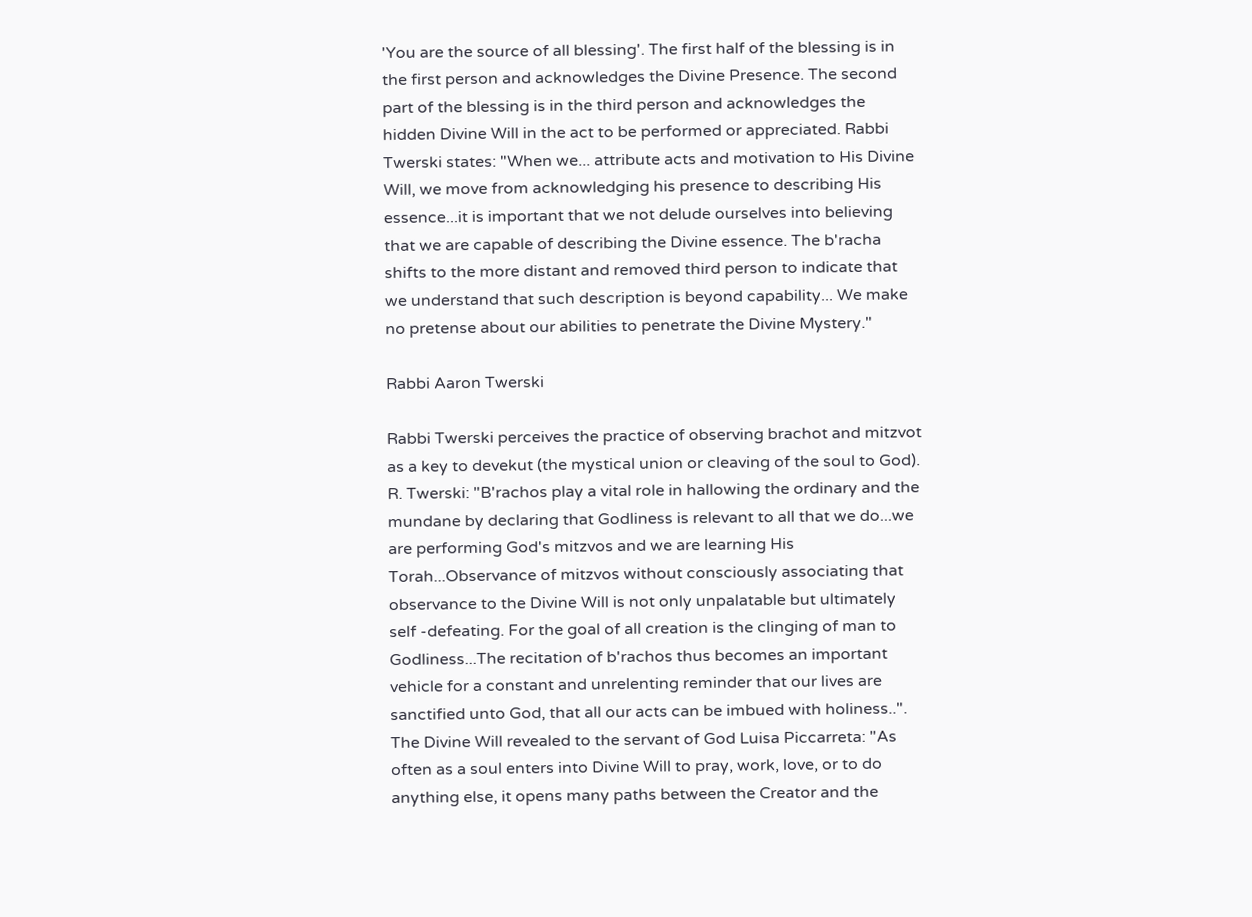'You are the source of all blessing'. The first half of the blessing is in the first person and acknowledges the Divine Presence. The second part of the blessing is in the third person and acknowledges the hidden Divine Will in the act to be performed or appreciated. Rabbi Twerski states: "When we... attribute acts and motivation to His Divine Will, we move from acknowledging his presence to describing His essence...it is important that we not delude ourselves into believing that we are capable of describing the Divine essence. The b'racha shifts to the more distant and removed third person to indicate that we understand that such description is beyond capability... We make no pretense about our abilities to penetrate the Divine Mystery."

Rabbi Aaron Twerski

Rabbi Twerski perceives the practice of observing brachot and mitzvot as a key to devekut (the mystical union or cleaving of the soul to God). R. Twerski: "B'rachos play a vital role in hallowing the ordinary and the mundane by declaring that Godliness is relevant to all that we do...we are performing God's mitzvos and we are learning His Torah...Observance of mitzvos without consciously associating that observance to the Divine Will is not only unpalatable but ultimately self -defeating. For the goal of all creation is the clinging of man to Godliness...The recitation of b'rachos thus becomes an important vehicle for a constant and unrelenting reminder that our lives are sanctified unto God, that all our acts can be imbued with holiness..". The Divine Will revealed to the servant of God Luisa Piccarreta: "As often as a soul enters into Divine Will to pray, work, love, or to do anything else, it opens many paths between the Creator and the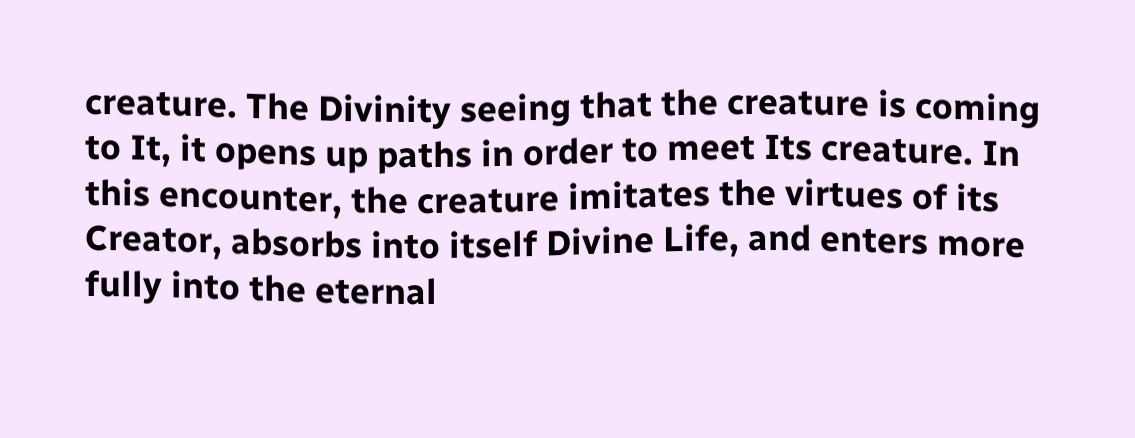creature. The Divinity seeing that the creature is coming to It, it opens up paths in order to meet Its creature. In this encounter, the creature imitates the virtues of its Creator, absorbs into itself Divine Life, and enters more fully into the eternal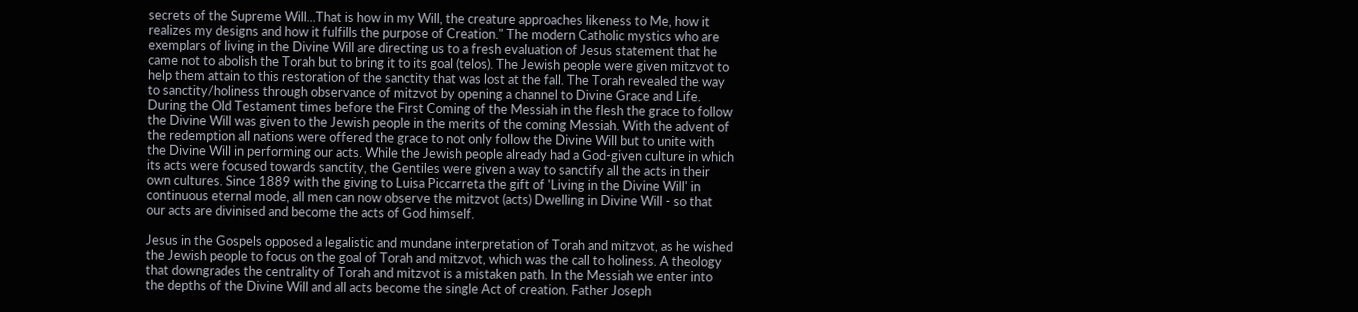secrets of the Supreme Will...That is how in my Will, the creature approaches likeness to Me, how it realizes my designs and how it fulfills the purpose of Creation." The modern Catholic mystics who are exemplars of living in the Divine Will are directing us to a fresh evaluation of Jesus statement that he came not to abolish the Torah but to bring it to its goal (telos). The Jewish people were given mitzvot to help them attain to this restoration of the sanctity that was lost at the fall. The Torah revealed the way to sanctity/holiness through observance of mitzvot by opening a channel to Divine Grace and Life. During the Old Testament times before the First Coming of the Messiah in the flesh the grace to follow the Divine Will was given to the Jewish people in the merits of the coming Messiah. With the advent of the redemption all nations were offered the grace to not only follow the Divine Will but to unite with the Divine Will in performing our acts. While the Jewish people already had a God-given culture in which its acts were focused towards sanctity, the Gentiles were given a way to sanctify all the acts in their own cultures. Since 1889 with the giving to Luisa Piccarreta the gift of 'Living in the Divine Will' in continuous eternal mode, all men can now observe the mitzvot (acts) Dwelling in Divine Will - so that our acts are divinised and become the acts of God himself.

Jesus in the Gospels opposed a legalistic and mundane interpretation of Torah and mitzvot, as he wished the Jewish people to focus on the goal of Torah and mitzvot, which was the call to holiness. A theology that downgrades the centrality of Torah and mitzvot is a mistaken path. In the Messiah we enter into the depths of the Divine Will and all acts become the single Act of creation. Father Joseph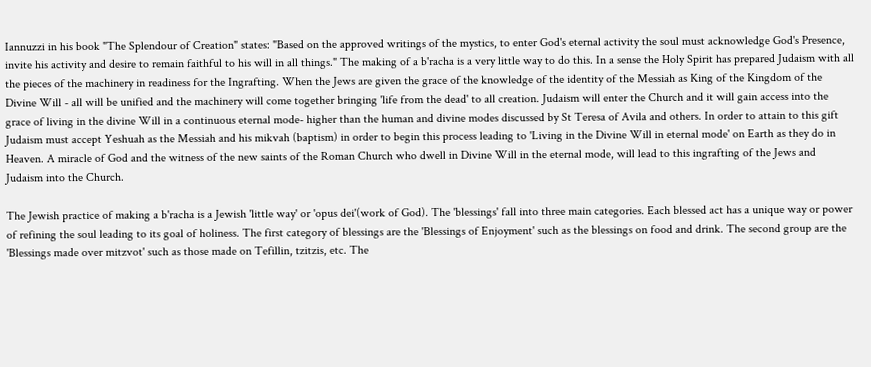Iannuzzi in his book "The Splendour of Creation" states: "Based on the approved writings of the mystics, to enter God's eternal activity the soul must acknowledge God's Presence, invite his activity and desire to remain faithful to his will in all things." The making of a b'racha is a very little way to do this. In a sense the Holy Spirit has prepared Judaism with all the pieces of the machinery in readiness for the Ingrafting. When the Jews are given the grace of the knowledge of the identity of the Messiah as King of the Kingdom of the Divine Will - all will be unified and the machinery will come together bringing 'life from the dead' to all creation. Judaism will enter the Church and it will gain access into the grace of living in the divine Will in a continuous eternal mode- higher than the human and divine modes discussed by St Teresa of Avila and others. In order to attain to this gift Judaism must accept Yeshuah as the Messiah and his mikvah (baptism) in order to begin this process leading to 'Living in the Divine Will in eternal mode' on Earth as they do in Heaven. A miracle of God and the witness of the new saints of the Roman Church who dwell in Divine Will in the eternal mode, will lead to this ingrafting of the Jews and Judaism into the Church.

The Jewish practice of making a b'racha is a Jewish 'little way' or 'opus dei'(work of God). The 'blessings' fall into three main categories. Each blessed act has a unique way or power of refining the soul leading to its goal of holiness. The first category of blessings are the 'Blessings of Enjoyment' such as the blessings on food and drink. The second group are the 'Blessings made over mitzvot' such as those made on Tefillin, tzitzis, etc. The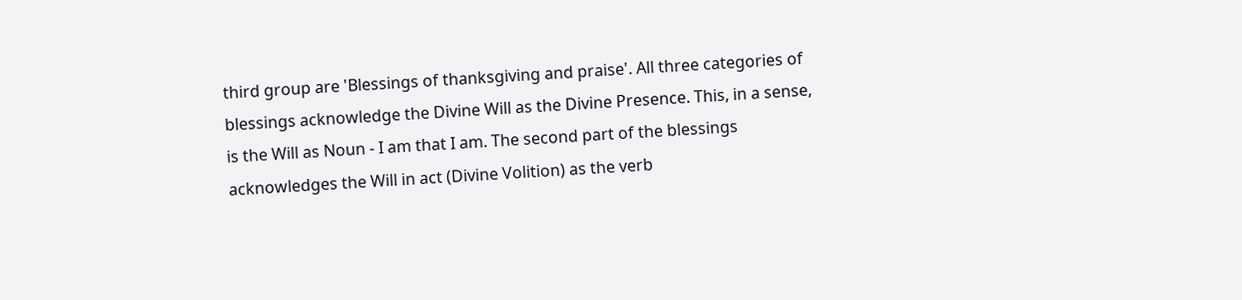third group are 'Blessings of thanksgiving and praise'. All three categories of blessings acknowledge the Divine Will as the Divine Presence. This, in a sense, is the Will as Noun - I am that I am. The second part of the blessings acknowledges the Will in act (Divine Volition) as the verb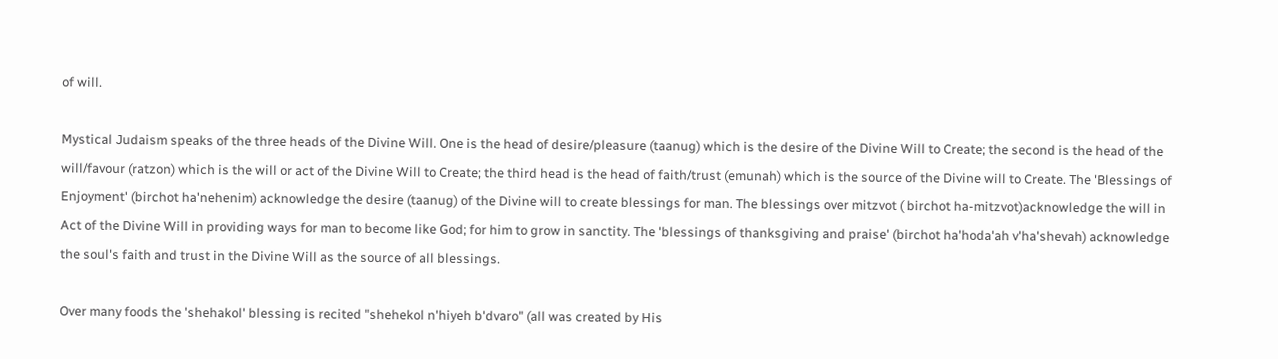of will.

Mystical Judaism speaks of the three heads of the Divine Will. One is the head of desire/pleasure (taanug) which is the desire of the Divine Will to Create; the second is the head of the will/favour (ratzon) which is the will or act of the Divine Will to Create; the third head is the head of faith/trust (emunah) which is the source of the Divine will to Create. The 'Blessings of Enjoyment' (birchot ha'nehenim) acknowledge the desire (taanug) of the Divine will to create blessings for man. The blessings over mitzvot ( birchot ha-mitzvot)acknowledge the will in Act of the Divine Will in providing ways for man to become like God; for him to grow in sanctity. The 'blessings of thanksgiving and praise' (birchot ha'hoda'ah v'ha'shevah) acknowledge the soul's faith and trust in the Divine Will as the source of all blessings.

Over many foods the 'shehakol' blessing is recited "shehekol n'hiyeh b'dvaro" (all was created by His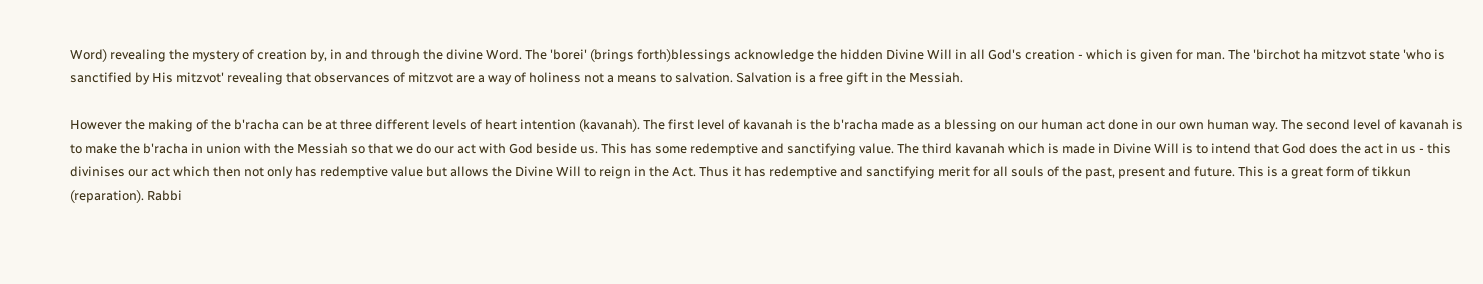Word) revealing the mystery of creation by, in and through the divine Word. The 'borei' (brings forth)blessings acknowledge the hidden Divine Will in all God's creation - which is given for man. The 'birchot ha mitzvot state 'who is sanctified by His mitzvot' revealing that observances of mitzvot are a way of holiness not a means to salvation. Salvation is a free gift in the Messiah.

However the making of the b'racha can be at three different levels of heart intention (kavanah). The first level of kavanah is the b'racha made as a blessing on our human act done in our own human way. The second level of kavanah is to make the b'racha in union with the Messiah so that we do our act with God beside us. This has some redemptive and sanctifying value. The third kavanah which is made in Divine Will is to intend that God does the act in us - this divinises our act which then not only has redemptive value but allows the Divine Will to reign in the Act. Thus it has redemptive and sanctifying merit for all souls of the past, present and future. This is a great form of tikkun (reparation). Rabbi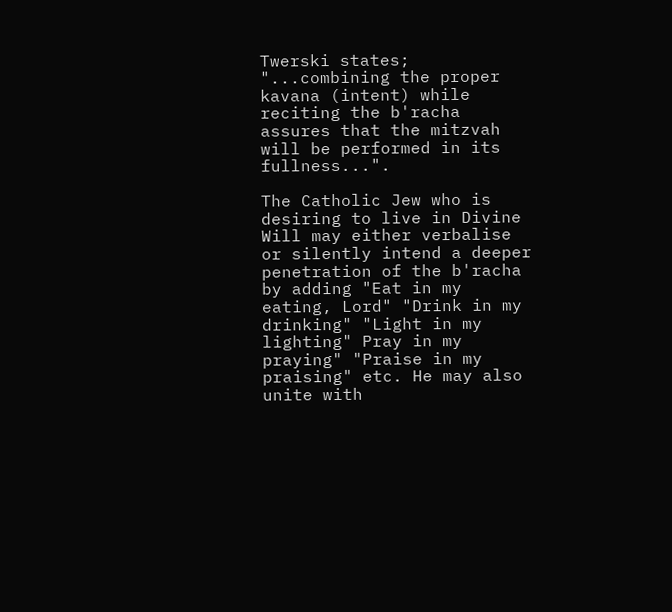Twerski states; "...combining the proper kavana (intent) while reciting the b'racha assures that the mitzvah will be performed in its fullness...".

The Catholic Jew who is desiring to live in Divine Will may either verbalise or silently intend a deeper penetration of the b'racha by adding "Eat in my eating, Lord" "Drink in my drinking" "Light in my lighting" Pray in my praying" "Praise in my praising" etc. He may also unite with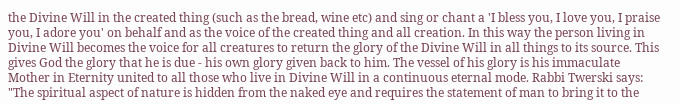the Divine Will in the created thing (such as the bread, wine etc) and sing or chant a 'I bless you, I love you, I praise you, I adore you' on behalf and as the voice of the created thing and all creation. In this way the person living in Divine Will becomes the voice for all creatures to return the glory of the Divine Will in all things to its source. This gives God the glory that he is due - his own glory given back to him. The vessel of his glory is his immaculate Mother in Eternity united to all those who live in Divine Will in a continuous eternal mode. Rabbi Twerski says: "The spiritual aspect of nature is hidden from the naked eye and requires the statement of man to bring it to the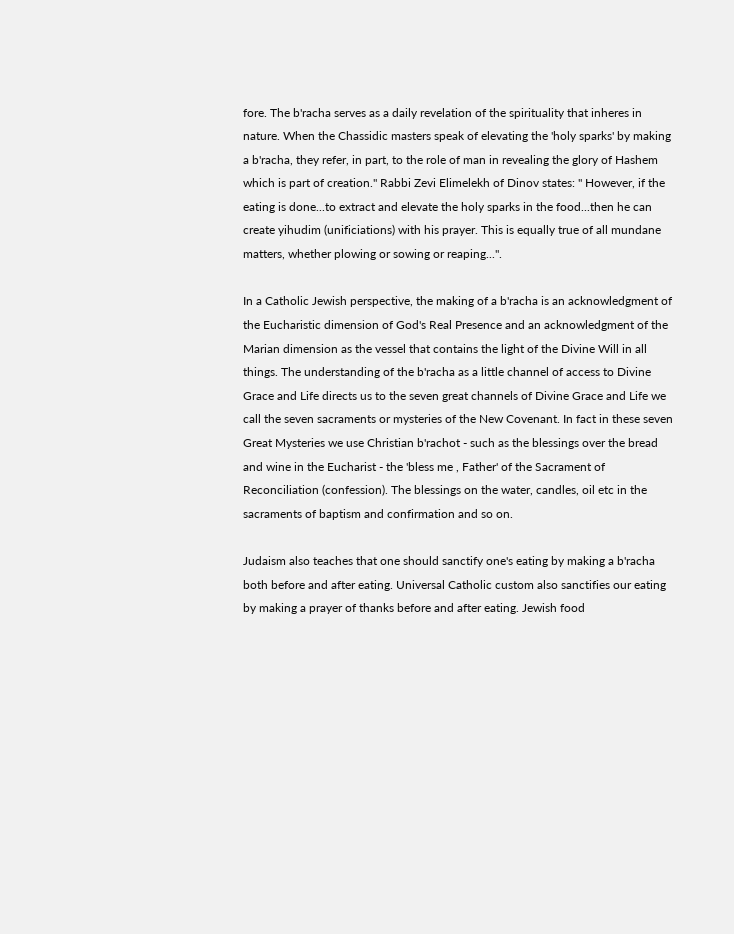fore. The b'racha serves as a daily revelation of the spirituality that inheres in nature. When the Chassidic masters speak of elevating the 'holy sparks' by making a b'racha, they refer, in part, to the role of man in revealing the glory of Hashem which is part of creation." Rabbi Zevi Elimelekh of Dinov states: " However, if the eating is done...to extract and elevate the holy sparks in the food...then he can create yihudim (unificiations) with his prayer. This is equally true of all mundane matters, whether plowing or sowing or reaping...".

In a Catholic Jewish perspective, the making of a b'racha is an acknowledgment of the Eucharistic dimension of God's Real Presence and an acknowledgment of the Marian dimension as the vessel that contains the light of the Divine Will in all things. The understanding of the b'racha as a little channel of access to Divine Grace and Life directs us to the seven great channels of Divine Grace and Life we call the seven sacraments or mysteries of the New Covenant. In fact in these seven Great Mysteries we use Christian b'rachot - such as the blessings over the bread and wine in the Eucharist - the 'bless me , Father' of the Sacrament of Reconciliation (confession). The blessings on the water, candles, oil etc in the sacraments of baptism and confirmation and so on.

Judaism also teaches that one should sanctify one's eating by making a b'racha both before and after eating. Universal Catholic custom also sanctifies our eating by making a prayer of thanks before and after eating. Jewish food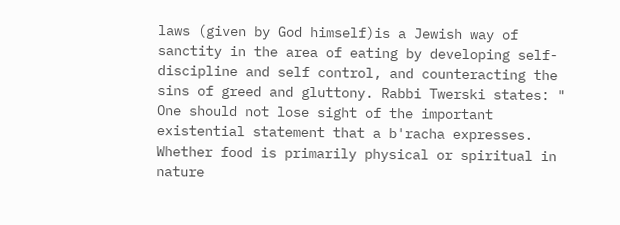laws (given by God himself)is a Jewish way of sanctity in the area of eating by developing self-discipline and self control, and counteracting the sins of greed and gluttony. Rabbi Twerski states: " One should not lose sight of the important existential statement that a b'racha expresses. Whether food is primarily physical or spiritual in nature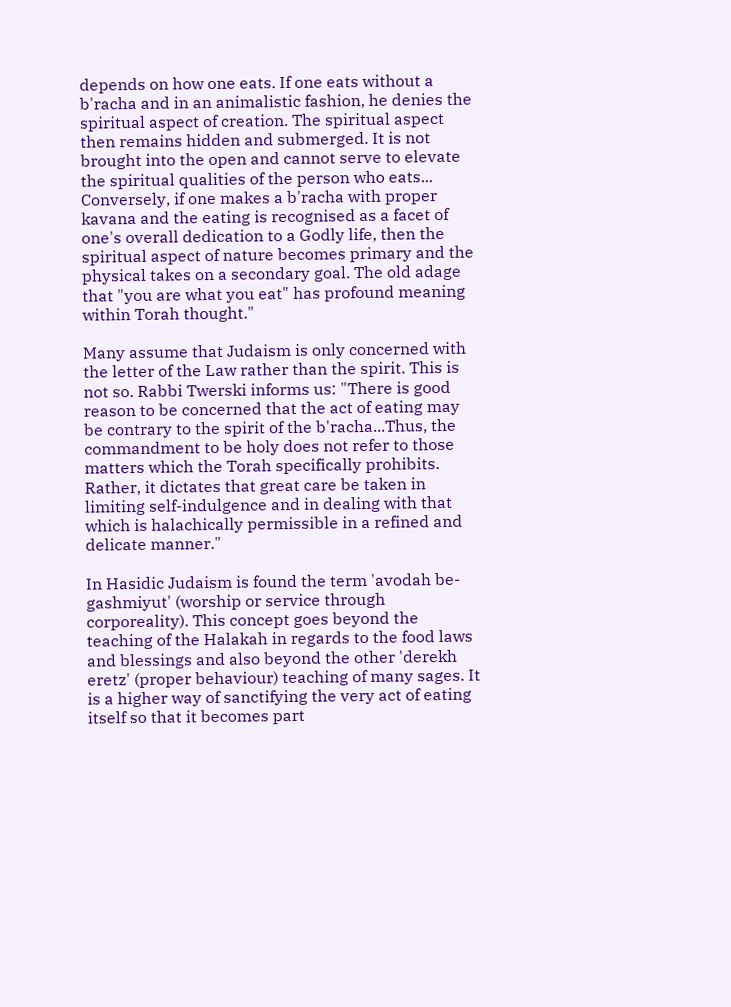depends on how one eats. If one eats without a b'racha and in an animalistic fashion, he denies the spiritual aspect of creation. The spiritual aspect then remains hidden and submerged. It is not brought into the open and cannot serve to elevate the spiritual qualities of the person who eats... Conversely, if one makes a b'racha with proper kavana and the eating is recognised as a facet of one's overall dedication to a Godly life, then the spiritual aspect of nature becomes primary and the physical takes on a secondary goal. The old adage that "you are what you eat" has profound meaning within Torah thought."

Many assume that Judaism is only concerned with the letter of the Law rather than the spirit. This is not so. Rabbi Twerski informs us: "There is good reason to be concerned that the act of eating may be contrary to the spirit of the b'racha...Thus, the commandment to be holy does not refer to those matters which the Torah specifically prohibits. Rather, it dictates that great care be taken in limiting self-indulgence and in dealing with that which is halachically permissible in a refined and delicate manner."

In Hasidic Judaism is found the term 'avodah be-gashmiyut' (worship or service through corporeality). This concept goes beyond the teaching of the Halakah in regards to the food laws and blessings and also beyond the other 'derekh eretz' (proper behaviour) teaching of many sages. It is a higher way of sanctifying the very act of eating itself so that it becomes part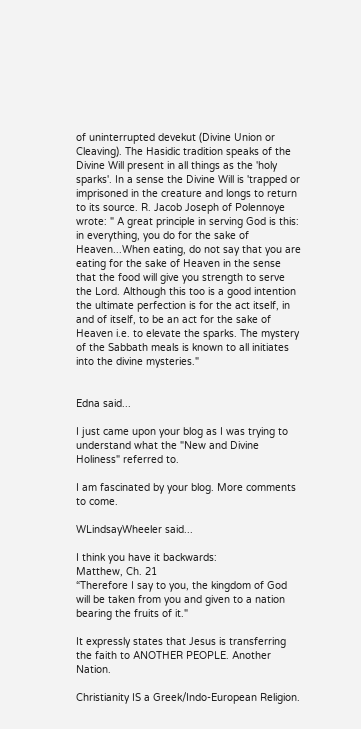of uninterrupted devekut (Divine Union or Cleaving). The Hasidic tradition speaks of the Divine Will present in all things as the 'holy sparks'. In a sense the Divine Will is 'trapped or imprisoned in the creature and longs to return to its source. R. Jacob Joseph of Polennoye wrote: " A great principle in serving God is this: in everything, you do for the sake of Heaven...When eating, do not say that you are eating for the sake of Heaven in the sense that the food will give you strength to serve the Lord. Although this too is a good intention the ultimate perfection is for the act itself, in and of itself, to be an act for the sake of Heaven i.e. to elevate the sparks. The mystery of the Sabbath meals is known to all initiates into the divine mysteries."


Edna said...

I just came upon your blog as I was trying to understand what the "New and Divine Holiness" referred to.

I am fascinated by your blog. More comments to come.

WLindsayWheeler said...

I think you have it backwards:
Matthew, Ch. 21
“Therefore I say to you, the kingdom of God will be taken from you and given to a nation bearing the fruits of it."

It expressly states that Jesus is transferring the faith to ANOTHER PEOPLE. Another Nation.

Christianity IS a Greek/Indo-European Religion.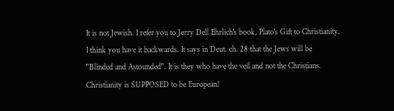It is not Jewish. I refer you to Jerry Dell Ehrlich's book, Plato's Gift to Christianity. I think you have it backwards. It says in Deut. ch. 28 that the Jews will be "Blinded and Astounded". It is they who have the veil and not the Christians. Christianity is SUPPOSED to be European!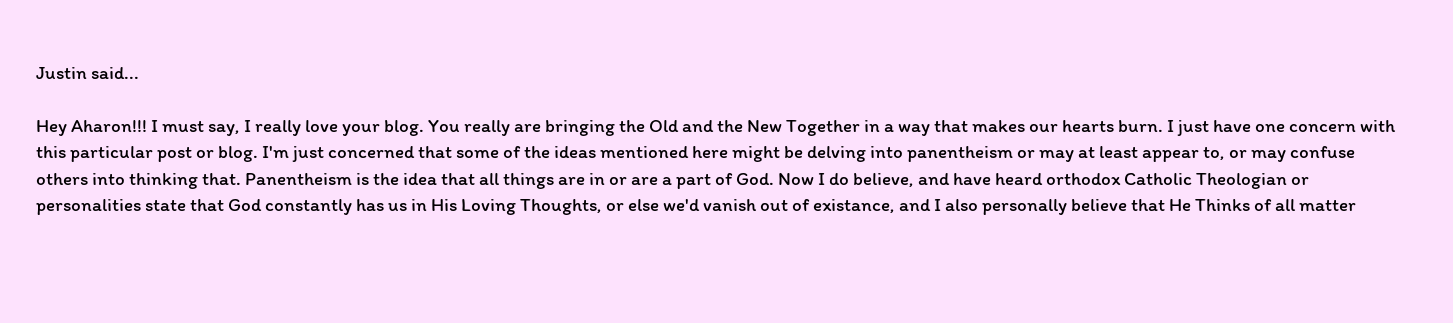Justin said...

Hey Aharon!!! I must say, I really love your blog. You really are bringing the Old and the New Together in a way that makes our hearts burn. I just have one concern with this particular post or blog. I'm just concerned that some of the ideas mentioned here might be delving into panentheism or may at least appear to, or may confuse others into thinking that. Panentheism is the idea that all things are in or are a part of God. Now I do believe, and have heard orthodox Catholic Theologian or personalities state that God constantly has us in His Loving Thoughts, or else we'd vanish out of existance, and I also personally believe that He Thinks of all matter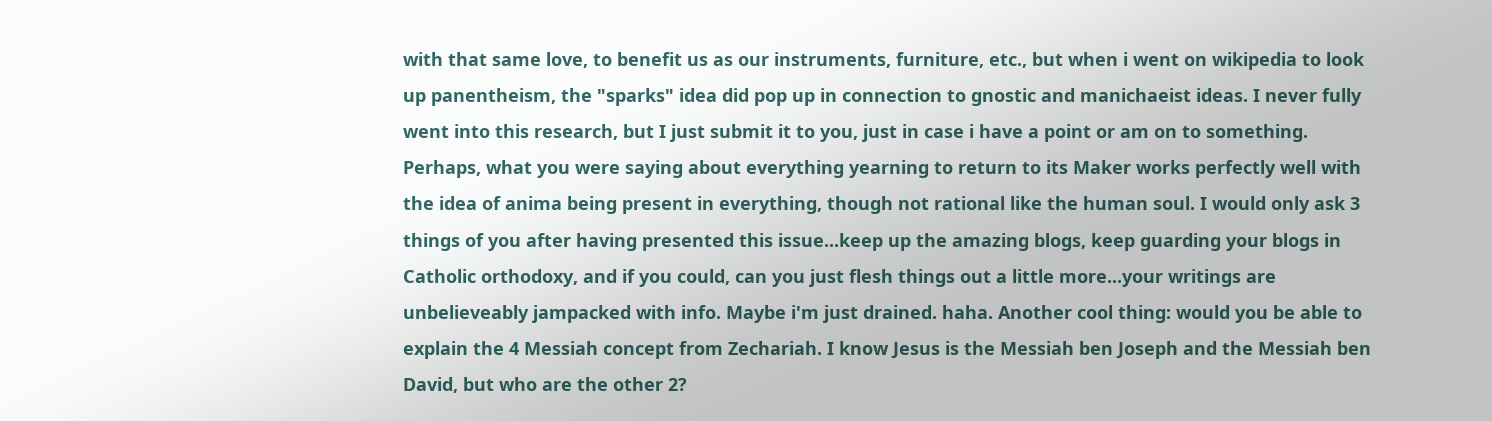with that same love, to benefit us as our instruments, furniture, etc., but when i went on wikipedia to look up panentheism, the "sparks" idea did pop up in connection to gnostic and manichaeist ideas. I never fully went into this research, but I just submit it to you, just in case i have a point or am on to something. Perhaps, what you were saying about everything yearning to return to its Maker works perfectly well with the idea of anima being present in everything, though not rational like the human soul. I would only ask 3 things of you after having presented this issue...keep up the amazing blogs, keep guarding your blogs in Catholic orthodoxy, and if you could, can you just flesh things out a little more...your writings are unbelieveably jampacked with info. Maybe i'm just drained. haha. Another cool thing: would you be able to explain the 4 Messiah concept from Zechariah. I know Jesus is the Messiah ben Joseph and the Messiah ben David, but who are the other 2?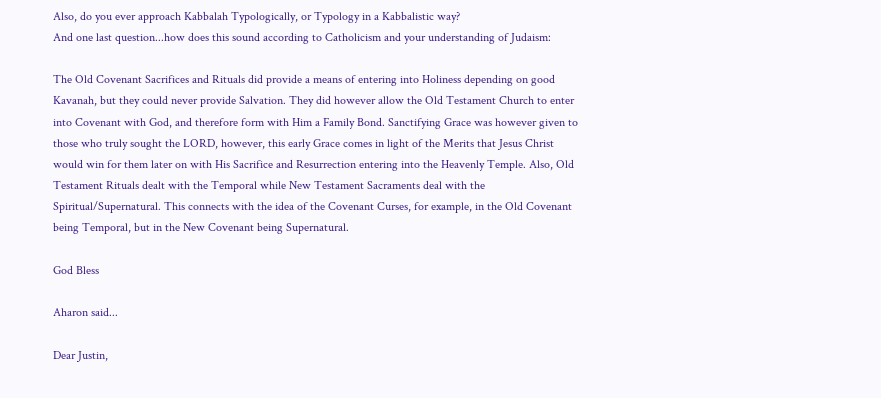Also, do you ever approach Kabbalah Typologically, or Typology in a Kabbalistic way?
And one last question...how does this sound according to Catholicism and your understanding of Judaism:

The Old Covenant Sacrifices and Rituals did provide a means of entering into Holiness depending on good Kavanah, but they could never provide Salvation. They did however allow the Old Testament Church to enter into Covenant with God, and therefore form with Him a Family Bond. Sanctifying Grace was however given to those who truly sought the LORD, however, this early Grace comes in light of the Merits that Jesus Christ would win for them later on with His Sacrifice and Resurrection entering into the Heavenly Temple. Also, Old Testament Rituals dealt with the Temporal while New Testament Sacraments deal with the Spiritual/Supernatural. This connects with the idea of the Covenant Curses, for example, in the Old Covenant being Temporal, but in the New Covenant being Supernatural.

God Bless

Aharon said...

Dear Justin,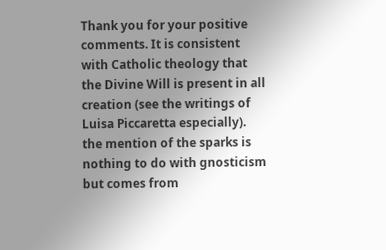Thank you for your positive comments. It is consistent with Catholic theology that the Divine Will is present in all creation (see the writings of Luisa Piccaretta especially). the mention of the sparks is nothing to do with gnosticism but comes from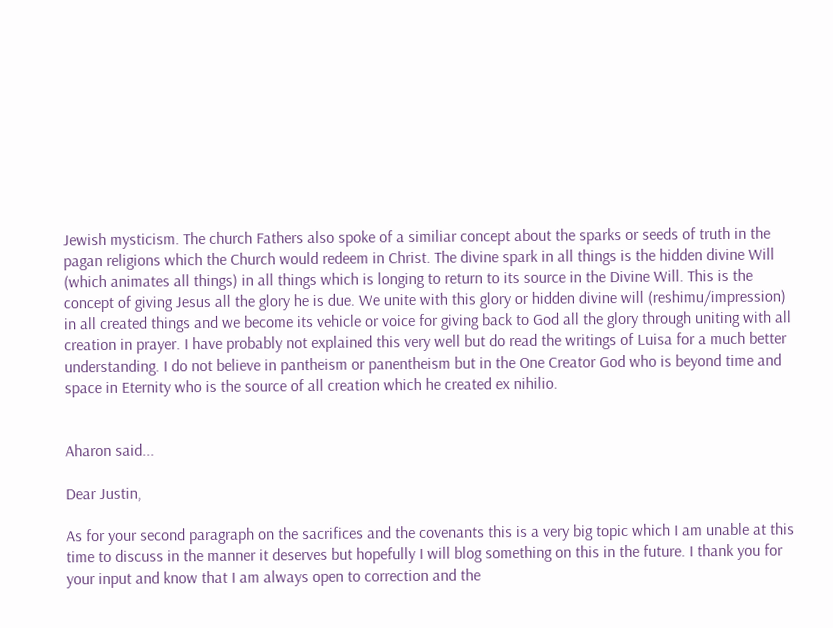Jewish mysticism. The church Fathers also spoke of a similiar concept about the sparks or seeds of truth in the pagan religions which the Church would redeem in Christ. The divine spark in all things is the hidden divine Will (which animates all things) in all things which is longing to return to its source in the Divine Will. This is the concept of giving Jesus all the glory he is due. We unite with this glory or hidden divine will (reshimu/impression) in all created things and we become its vehicle or voice for giving back to God all the glory through uniting with all creation in prayer. I have probably not explained this very well but do read the writings of Luisa for a much better understanding. I do not believe in pantheism or panentheism but in the One Creator God who is beyond time and space in Eternity who is the source of all creation which he created ex nihilio.


Aharon said...

Dear Justin,

As for your second paragraph on the sacrifices and the covenants this is a very big topic which I am unable at this time to discuss in the manner it deserves but hopefully I will blog something on this in the future. I thank you for your input and know that I am always open to correction and the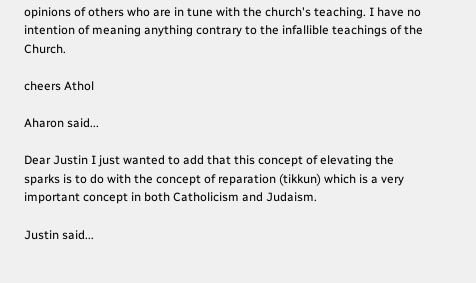opinions of others who are in tune with the church's teaching. I have no intention of meaning anything contrary to the infallible teachings of the Church.

cheers Athol

Aharon said...

Dear Justin I just wanted to add that this concept of elevating the sparks is to do with the concept of reparation (tikkun) which is a very important concept in both Catholicism and Judaism.

Justin said...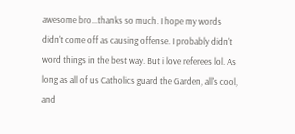awesome bro...thanks so much. I hope my words didn't come off as causing offense. I probably didn't word things in the best way. But i love referees lol. As long as all of us Catholics guard the Garden, all's cool, and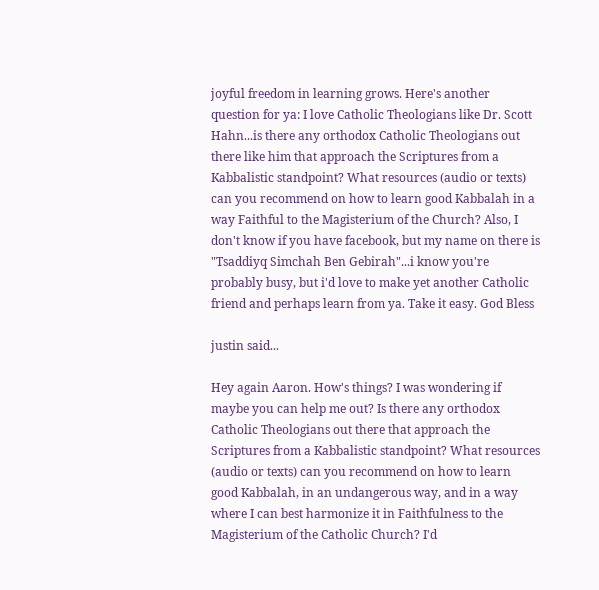joyful freedom in learning grows. Here's another question for ya: I love Catholic Theologians like Dr. Scott Hahn...is there any orthodox Catholic Theologians out there like him that approach the Scriptures from a Kabbalistic standpoint? What resources (audio or texts) can you recommend on how to learn good Kabbalah in a way Faithful to the Magisterium of the Church? Also, I don't know if you have facebook, but my name on there is "Tsaddiyq Simchah Ben Gebirah"...i know you're probably busy, but i'd love to make yet another Catholic friend and perhaps learn from ya. Take it easy. God Bless

justin said...

Hey again Aaron. How's things? I was wondering if maybe you can help me out? Is there any orthodox Catholic Theologians out there that approach the Scriptures from a Kabbalistic standpoint? What resources (audio or texts) can you recommend on how to learn good Kabbalah, in an undangerous way, and in a way where I can best harmonize it in Faithfulness to the Magisterium of the Catholic Church? I'd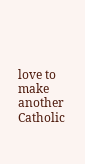love to make another Catholic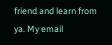friend and learn from ya. My email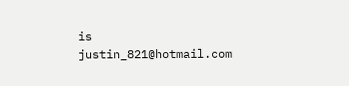is justin_821@hotmail.com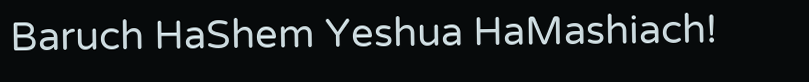Baruch HaShem Yeshua HaMashiach!